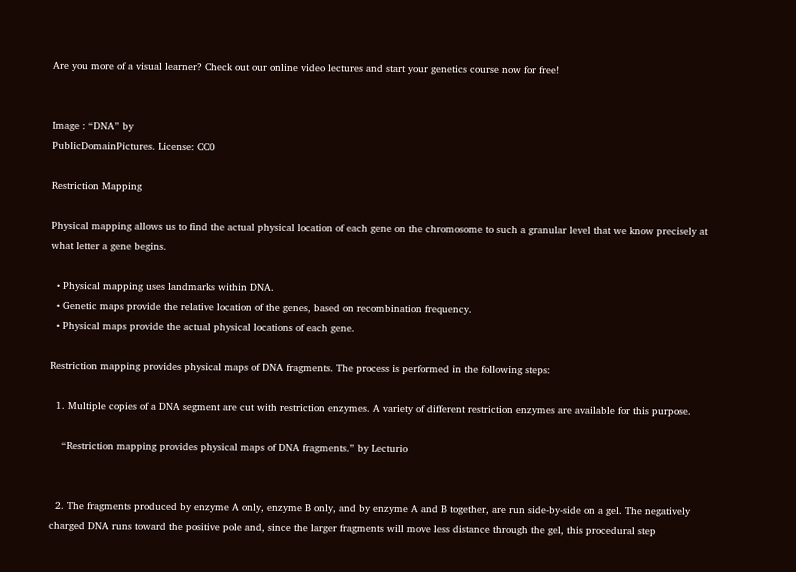Are you more of a visual learner? Check out our online video lectures and start your genetics course now for free!


Image : “DNA” by
PublicDomainPictures. License: CC0

Restriction Mapping

Physical mapping allows us to find the actual physical location of each gene on the chromosome to such a granular level that we know precisely at what letter a gene begins.

  • Physical mapping uses landmarks within DNA.
  • Genetic maps provide the relative location of the genes, based on recombination frequency.
  • Physical maps provide the actual physical locations of each gene.

Restriction mapping provides physical maps of DNA fragments. The process is performed in the following steps:

  1. Multiple copies of a DNA segment are cut with restriction enzymes. A variety of different restriction enzymes are available for this purpose.

    “Restriction mapping provides physical maps of DNA fragments.” by Lecturio


  2. The fragments produced by enzyme A only, enzyme B only, and by enzyme A and B together, are run side-by-side on a gel. The negatively charged DNA runs toward the positive pole and, since the larger fragments will move less distance through the gel, this procedural step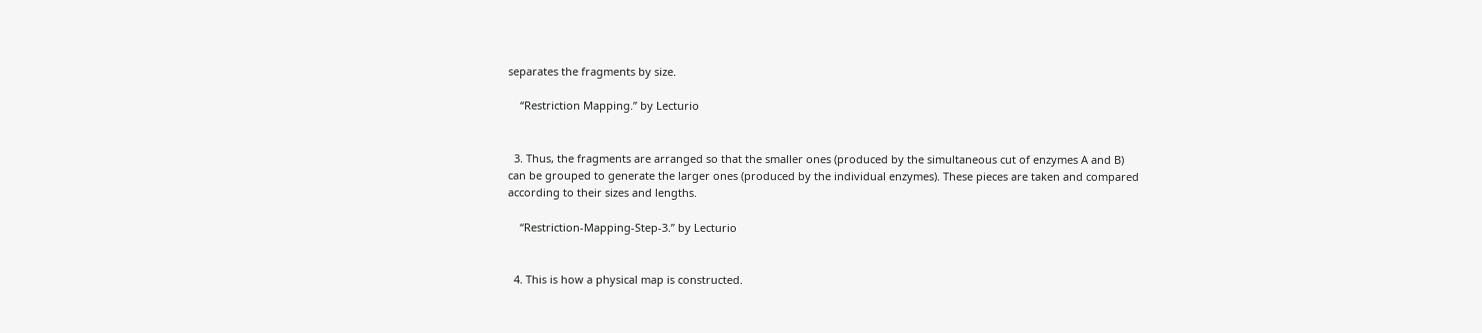separates the fragments by size.

    “Restriction Mapping.” by Lecturio


  3. Thus, the fragments are arranged so that the smaller ones (produced by the simultaneous cut of enzymes A and B) can be grouped to generate the larger ones (produced by the individual enzymes). These pieces are taken and compared according to their sizes and lengths.

    “Restriction-Mapping-Step-3.” by Lecturio


  4. This is how a physical map is constructed.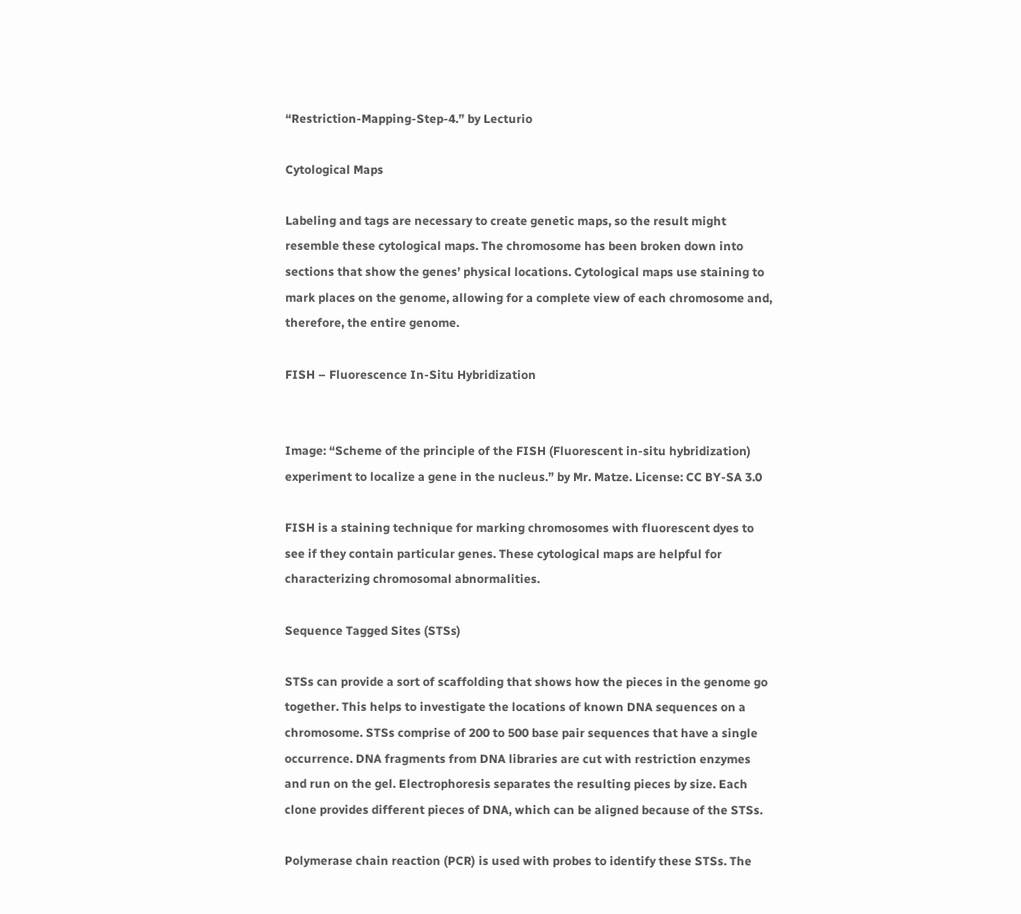“Restriction-Mapping-Step-4.” by Lecturio

Cytological Maps

Labeling and tags are necessary to create genetic maps, so the result might resemble these cytological maps. The chromosome has been broken down into sections that show the genes’ physical locations. Cytological maps use staining to mark places on the genome, allowing for a complete view of each chromosome and, therefore, the entire genome.

FISH – Fluorescence In-Situ Hybridization


Image: “Scheme of the principle of the FISH (Fluorescent in-situ hybridization) experiment to localize a gene in the nucleus.” by Mr. Matze. License: CC BY-SA 3.0

FISH is a staining technique for marking chromosomes with fluorescent dyes to see if they contain particular genes. These cytological maps are helpful for characterizing chromosomal abnormalities.

Sequence Tagged Sites (STSs)

STSs can provide a sort of scaffolding that shows how the pieces in the genome go together. This helps to investigate the locations of known DNA sequences on a chromosome. STSs comprise of 200 to 500 base pair sequences that have a single occurrence. DNA fragments from DNA libraries are cut with restriction enzymes and run on the gel. Electrophoresis separates the resulting pieces by size. Each clone provides different pieces of DNA, which can be aligned because of the STSs.

Polymerase chain reaction (PCR) is used with probes to identify these STSs. The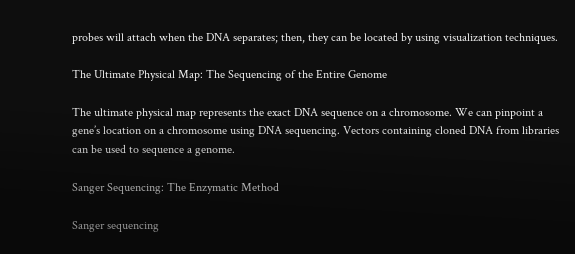probes will attach when the DNA separates; then, they can be located by using visualization techniques.

The Ultimate Physical Map: The Sequencing of the Entire Genome

The ultimate physical map represents the exact DNA sequence on a chromosome. We can pinpoint a gene’s location on a chromosome using DNA sequencing. Vectors containing cloned DNA from libraries can be used to sequence a genome.

Sanger Sequencing: The Enzymatic Method

Sanger sequencing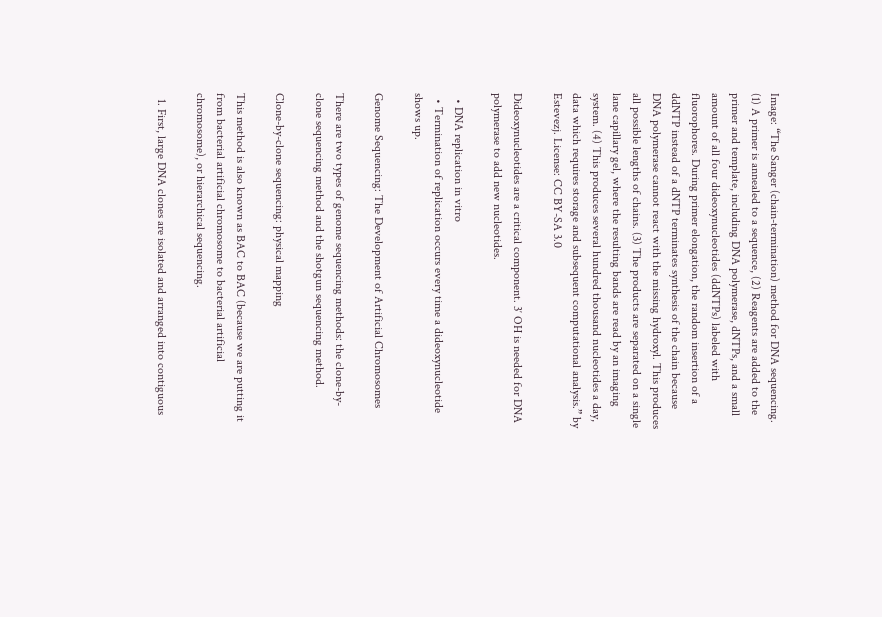Image: “The Sanger (chain-termination) method for DNA sequencing. (1) A primer is annealed to a sequence, (2) Reagents are added to the primer and template, including DNA polymerase, dNTPs, and a small amount of all four dideoxynucleotides (ddNTPs) labeled with fluorophores. During primer elongation, the random insertion of a ddNTP instead of a dNTP terminates synthesis of the chain because DNA polymerase cannot react with the missing hydroxyl. This produces all possible lengths of chains. (3) The products are separated on a single lane capillary gel, where the resulting bands are read by an imaging system. (4) This produces several hundred thousand nucleotides a day, data which requires storage and subsequent computational analysis.” by Estevezj. License: CC BY-SA 3.0

Dideoxynucleotides are a critical component. 3′ OH is needed for DNA polymerase to add new nucleotides.

  • DNA replication in vitro
  • Termination of replication occurs every time a dideoxynucleotide shows up.

Genome Sequencing: The Development of Artificial Chromosomes

There are two types of genome sequencing methods: the clone-by-clone sequencing method and the shotgun sequencing method.

Clone-by-clone sequencing: physical mapping

This method is also known as BAC to BAC (because we are putting it from bacterial artificial chromosome to bacterial artificial chromosome), or hierarchical sequencing.

  1. First, large DNA clones are isolated and arranged into contiguous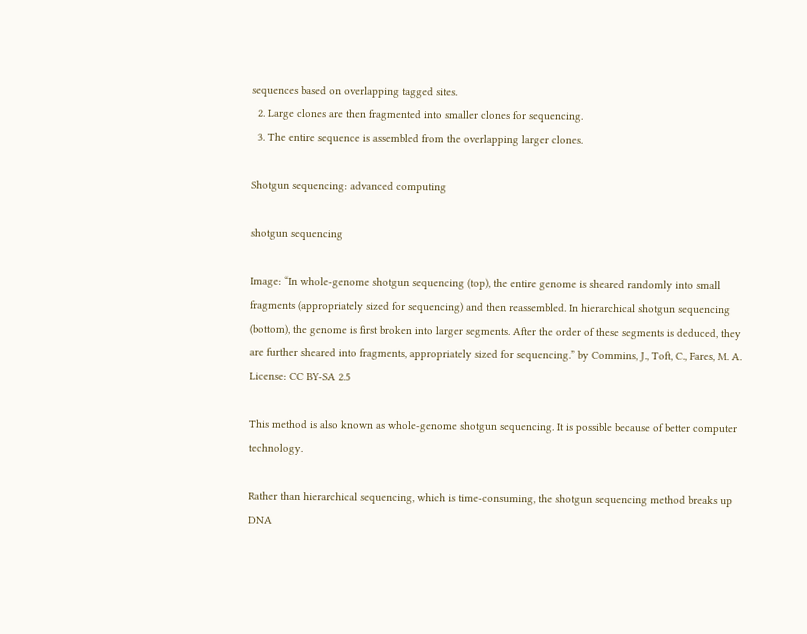sequences based on overlapping tagged sites.
  2. Large clones are then fragmented into smaller clones for sequencing.
  3. The entire sequence is assembled from the overlapping larger clones.

Shotgun sequencing: advanced computing

shotgun sequencing

Image: “In whole-genome shotgun sequencing (top), the entire genome is sheared randomly into small fragments (appropriately sized for sequencing) and then reassembled. In hierarchical shotgun sequencing (bottom), the genome is first broken into larger segments. After the order of these segments is deduced, they are further sheared into fragments, appropriately sized for sequencing.” by Commins, J., Toft, C., Fares, M. A. License: CC BY-SA 2.5

This method is also known as whole-genome shotgun sequencing. It is possible because of better computer technology.

Rather than hierarchical sequencing, which is time-consuming, the shotgun sequencing method breaks up DNA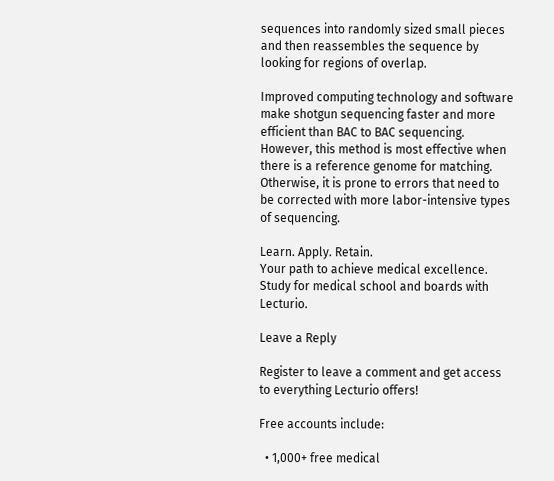sequences into randomly sized small pieces and then reassembles the sequence by looking for regions of overlap.

Improved computing technology and software make shotgun sequencing faster and more efficient than BAC to BAC sequencing. However, this method is most effective when there is a reference genome for matching. Otherwise, it is prone to errors that need to be corrected with more labor-intensive types of sequencing.

Learn. Apply. Retain.
Your path to achieve medical excellence.
Study for medical school and boards with Lecturio.

Leave a Reply

Register to leave a comment and get access to everything Lecturio offers!

Free accounts include:

  • 1,000+ free medical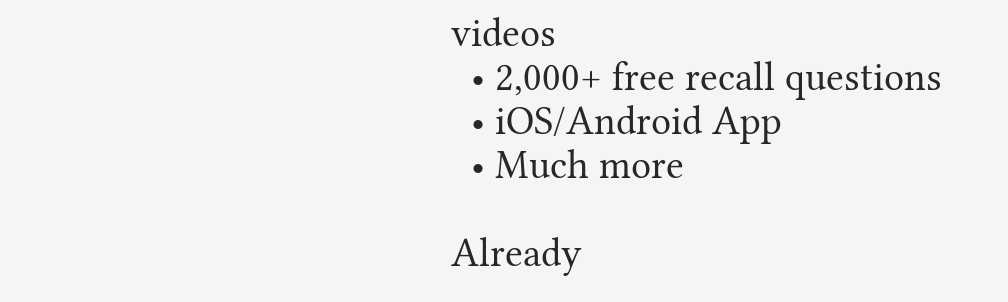videos
  • 2,000+ free recall questions
  • iOS/Android App
  • Much more

Already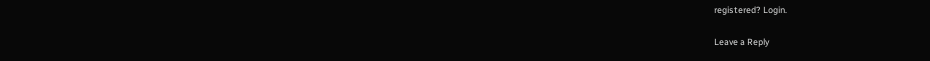registered? Login.

Leave a Reply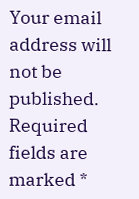Your email address will not be published. Required fields are marked *